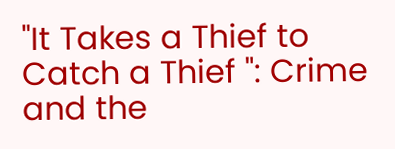"It Takes a Thief to Catch a Thief ": Crime and the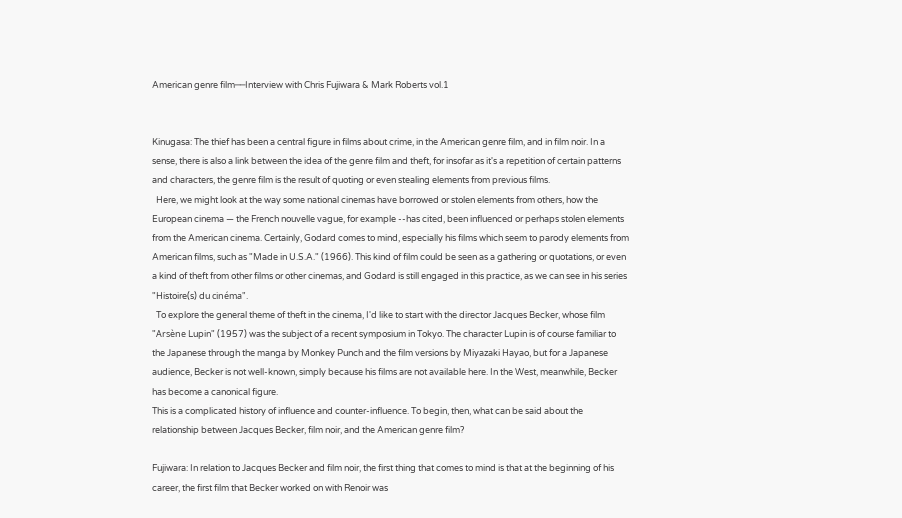American genre film──Interview with Chris Fujiwara & Mark Roberts vol.1


Kinugasa: The thief has been a central figure in films about crime, in the American genre film, and in film noir. In a sense, there is also a link between the idea of the genre film and theft, for insofar as it's a repetition of certain patterns and characters, the genre film is the result of quoting or even stealing elements from previous films.
  Here, we might look at the way some national cinemas have borrowed or stolen elements from others, how the European cinema — the French nouvelle vague, for example --has cited, been influenced or perhaps stolen elements from the American cinema. Certainly, Godard comes to mind, especially his films which seem to parody elements from American films, such as "Made in U.S.A." (1966). This kind of film could be seen as a gathering or quotations, or even a kind of theft from other films or other cinemas, and Godard is still engaged in this practice, as we can see in his series "Histoire(s) du cinéma".
  To explore the general theme of theft in the cinema, I'd like to start with the director Jacques Becker, whose film "Arsène Lupin" (1957) was the subject of a recent symposium in Tokyo. The character Lupin is of course familiar to the Japanese through the manga by Monkey Punch and the film versions by Miyazaki Hayao, but for a Japanese audience, Becker is not well-known, simply because his films are not available here. In the West, meanwhile, Becker has become a canonical figure.
This is a complicated history of influence and counter-influence. To begin, then, what can be said about the relationship between Jacques Becker, film noir, and the American genre film?

Fujiwara: In relation to Jacques Becker and film noir, the first thing that comes to mind is that at the beginning of his career, the first film that Becker worked on with Renoir was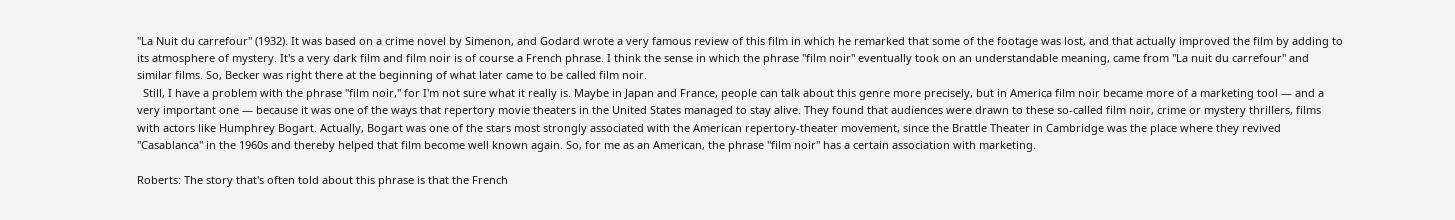"La Nuit du carrefour" (1932). It was based on a crime novel by Simenon, and Godard wrote a very famous review of this film in which he remarked that some of the footage was lost, and that actually improved the film by adding to its atmosphere of mystery. It's a very dark film and film noir is of course a French phrase. I think the sense in which the phrase "film noir" eventually took on an understandable meaning, came from "La nuit du carrefour" and similar films. So, Becker was right there at the beginning of what later came to be called film noir.
  Still, I have a problem with the phrase "film noir," for I'm not sure what it really is. Maybe in Japan and France, people can talk about this genre more precisely, but in America film noir became more of a marketing tool — and a very important one — because it was one of the ways that repertory movie theaters in the United States managed to stay alive. They found that audiences were drawn to these so-called film noir, crime or mystery thrillers, films with actors like Humphrey Bogart. Actually, Bogart was one of the stars most strongly associated with the American repertory-theater movement, since the Brattle Theater in Cambridge was the place where they revived "Casablanca" in the 1960s and thereby helped that film become well known again. So, for me as an American, the phrase "film noir" has a certain association with marketing.

Roberts: The story that's often told about this phrase is that the French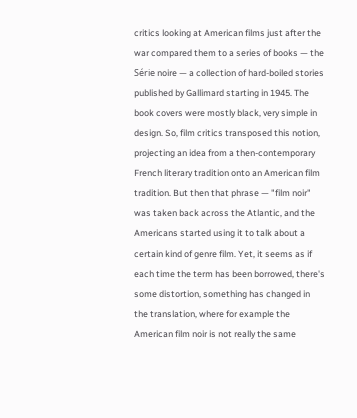critics looking at American films just after the war compared them to a series of books — the Série noire — a collection of hard-boiled stories published by Gallimard starting in 1945. The book covers were mostly black, very simple in design. So, film critics transposed this notion, projecting an idea from a then-contemporary French literary tradition onto an American film tradition. But then that phrase — "film noir" was taken back across the Atlantic, and the Americans started using it to talk about a certain kind of genre film. Yet, it seems as if each time the term has been borrowed, there's some distortion, something has changed in the translation, where for example the American film noir is not really the same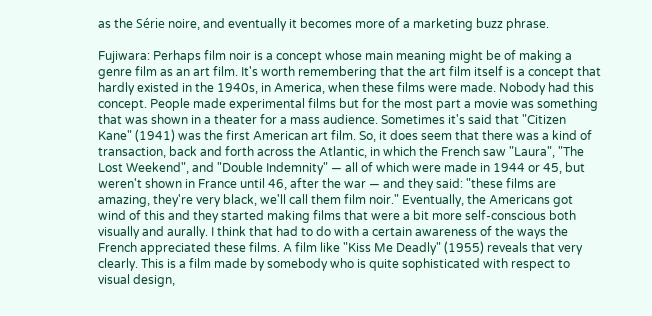as the Série noire, and eventually it becomes more of a marketing buzz phrase.

Fujiwara: Perhaps film noir is a concept whose main meaning might be of making a genre film as an art film. It's worth remembering that the art film itself is a concept that hardly existed in the 1940s, in America, when these films were made. Nobody had this concept. People made experimental films but for the most part a movie was something that was shown in a theater for a mass audience. Sometimes it's said that "Citizen Kane" (1941) was the first American art film. So, it does seem that there was a kind of transaction, back and forth across the Atlantic, in which the French saw "Laura", "The Lost Weekend", and "Double Indemnity" — all of which were made in 1944 or 45, but weren't shown in France until 46, after the war — and they said: "these films are amazing, they're very black, we'll call them film noir." Eventually, the Americans got wind of this and they started making films that were a bit more self-conscious both visually and aurally. I think that had to do with a certain awareness of the ways the French appreciated these films. A film like "Kiss Me Deadly" (1955) reveals that very clearly. This is a film made by somebody who is quite sophisticated with respect to visual design,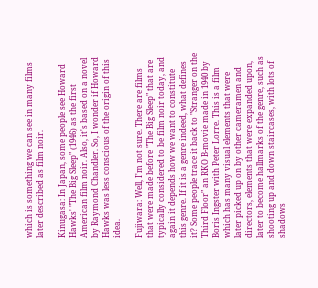which is something we can see in many films later described as film noir.

Kinugasa: In Japan, some people see Howard Hawks' "The Big Sleep" (1946) as the first American film noir. Also, it's based on a novel by Raymond Chandler. So, I wonder if Howard Hawks was less conscious of the origin of this idea.

Fujiwara: Well, I'm not sure. There are films that were made before "The Big Sleep" that are typically considered to be film noir today, and again it depends how we want to constitute this genre. If it is a genre indeed, what defines it? Some people trace it back to "Stranger on the Third Floor" an RKO B-movie made in 1940 by Boris Ingster with Peter Lorre. This is a film which has many visual elements that were later picked up on by other cameramen and directors, elements that were expanded upon, later to become hallmarks of the genre, such as shooting up and down staircases, with lots of shadows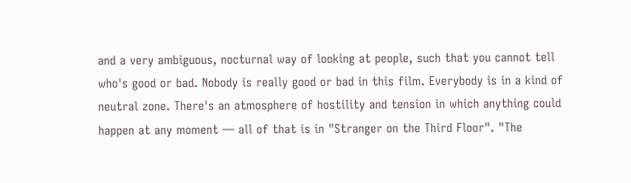and a very ambiguous, nocturnal way of looking at people, such that you cannot tell who's good or bad. Nobody is really good or bad in this film. Everybody is in a kind of neutral zone. There's an atmosphere of hostility and tension in which anything could happen at any moment — all of that is in "Stranger on the Third Floor". "The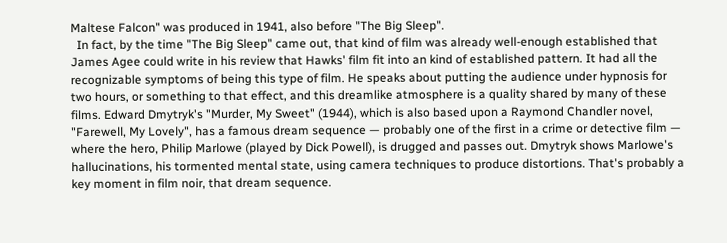Maltese Falcon" was produced in 1941, also before "The Big Sleep".
  In fact, by the time "The Big Sleep" came out, that kind of film was already well-enough established that James Agee could write in his review that Hawks' film fit into an kind of established pattern. It had all the recognizable symptoms of being this type of film. He speaks about putting the audience under hypnosis for two hours, or something to that effect, and this dreamlike atmosphere is a quality shared by many of these films. Edward Dmytryk's "Murder, My Sweet" (1944), which is also based upon a Raymond Chandler novel, "Farewell, My Lovely", has a famous dream sequence — probably one of the first in a crime or detective film — where the hero, Philip Marlowe (played by Dick Powell), is drugged and passes out. Dmytryk shows Marlowe's hallucinations, his tormented mental state, using camera techniques to produce distortions. That's probably a key moment in film noir, that dream sequence.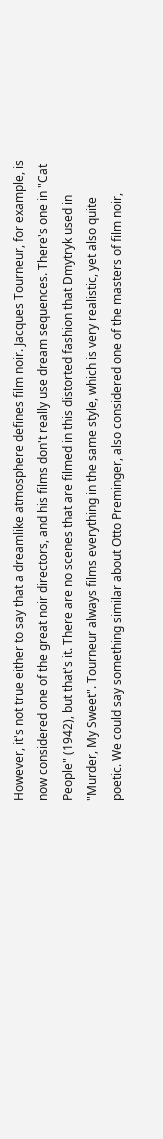However, it's not true either to say that a dreamlike atmosphere defines film noir. Jacques Tourneur, for example, is now considered one of the great noir directors, and his films don't really use dream sequences. There's one in "Cat People" (1942), but that's it. There are no scenes that are filmed in this distorted fashion that Dmytryk used in "Murder, My Sweet". Tourneur always films everything in the same style, which is very realistic, yet also quite poetic. We could say something similar about Otto Preminger, also considered one of the masters of film noir,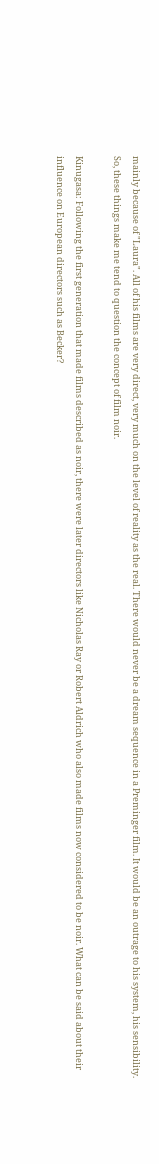mainly because of "Laura". All of his films are very direct, very much on the level of reality as the real. There would never be a dream sequence in a Preminger film. It would be an outrage to his system, his sensibility. So, these things make me tend to question the concept of film noir.

Kinugasa: Following the first generation that made films described as noir, there were later directors like Nicholas Ray or Robert Aldrich who also made films now considered to be noir. What can be said about their influence on European directors such as Becker?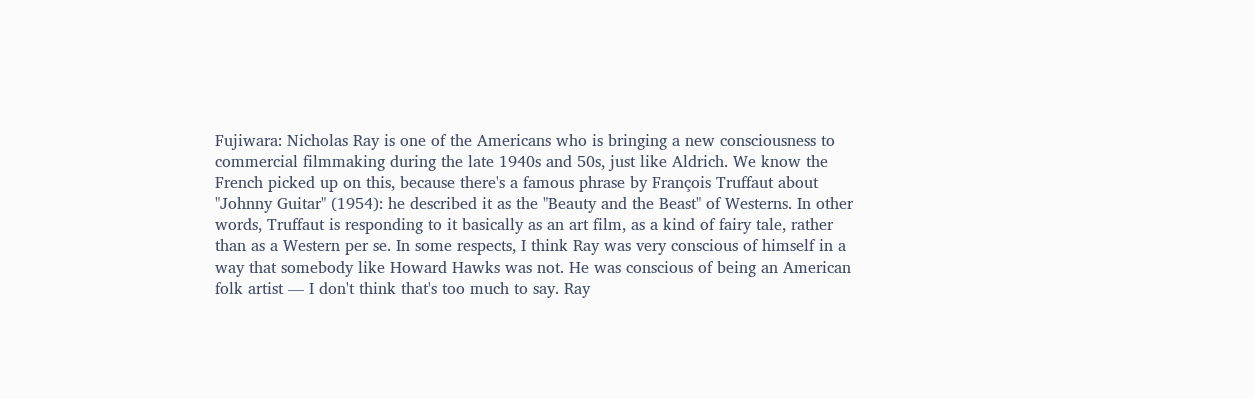Fujiwara: Nicholas Ray is one of the Americans who is bringing a new consciousness to commercial filmmaking during the late 1940s and 50s, just like Aldrich. We know the French picked up on this, because there's a famous phrase by François Truffaut about "Johnny Guitar" (1954): he described it as the "Beauty and the Beast" of Westerns. In other words, Truffaut is responding to it basically as an art film, as a kind of fairy tale, rather than as a Western per se. In some respects, I think Ray was very conscious of himself in a way that somebody like Howard Hawks was not. He was conscious of being an American folk artist — I don't think that's too much to say. Ray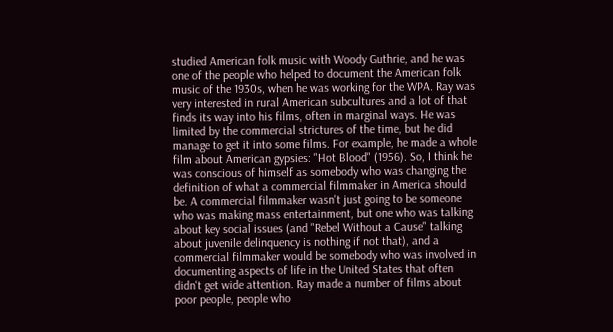studied American folk music with Woody Guthrie, and he was one of the people who helped to document the American folk music of the 1930s, when he was working for the WPA. Ray was very interested in rural American subcultures and a lot of that finds its way into his films, often in marginal ways. He was limited by the commercial strictures of the time, but he did manage to get it into some films. For example, he made a whole film about American gypsies: "Hot Blood" (1956). So, I think he was conscious of himself as somebody who was changing the definition of what a commercial filmmaker in America should be. A commercial filmmaker wasn't just going to be someone who was making mass entertainment, but one who was talking about key social issues (and "Rebel Without a Cause" talking about juvenile delinquency is nothing if not that), and a commercial filmmaker would be somebody who was involved in documenting aspects of life in the United States that often didn't get wide attention. Ray made a number of films about poor people, people who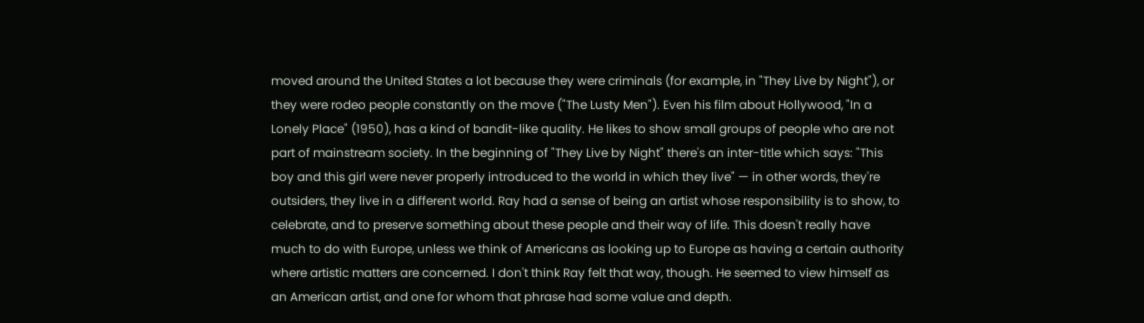moved around the United States a lot because they were criminals (for example, in "They Live by Night"), or they were rodeo people constantly on the move ("The Lusty Men"). Even his film about Hollywood, "In a Lonely Place" (1950), has a kind of bandit-like quality. He likes to show small groups of people who are not part of mainstream society. In the beginning of "They Live by Night" there's an inter-title which says: "This boy and this girl were never properly introduced to the world in which they live" — in other words, they're outsiders, they live in a different world. Ray had a sense of being an artist whose responsibility is to show, to celebrate, and to preserve something about these people and their way of life. This doesn't really have much to do with Europe, unless we think of Americans as looking up to Europe as having a certain authority where artistic matters are concerned. I don't think Ray felt that way, though. He seemed to view himself as an American artist, and one for whom that phrase had some value and depth.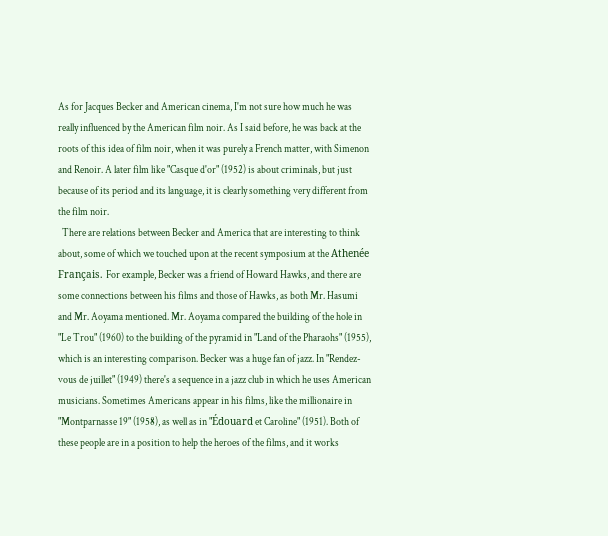As for Jacques Becker and American cinema, I'm not sure how much he was really influenced by the American film noir. As I said before, he was back at the roots of this idea of film noir, when it was purely a French matter, with Simenon and Renoir. A later film like "Casque d'or" (1952) is about criminals, but just because of its period and its language, it is clearly something very different from the film noir.
  There are relations between Becker and America that are interesting to think about, some of which we touched upon at the recent symposium at the Athenée Français. For example, Becker was a friend of Howard Hawks, and there are some connections between his films and those of Hawks, as both Mr. Hasumi and Mr. Aoyama mentioned. Mr. Aoyama compared the building of the hole in "Le Trou" (1960) to the building of the pyramid in "Land of the Pharaohs" (1955), which is an interesting comparison. Becker was a huge fan of jazz. In "Rendez-vous de juillet" (1949) there's a sequence in a jazz club in which he uses American musicians. Sometimes Americans appear in his films, like the millionaire in "Montparnasse 19" (1958), as well as in "Édouard et Caroline" (1951). Both of these people are in a position to help the heroes of the films, and it works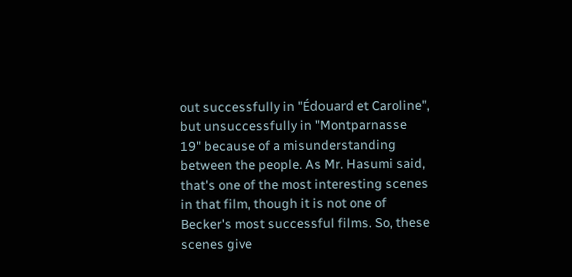out successfully in "Édouard et Caroline", but unsuccessfully in "Montparnasse 19" because of a misunderstanding between the people. As Mr. Hasumi said, that's one of the most interesting scenes in that film, though it is not one of Becker's most successful films. So, these scenes give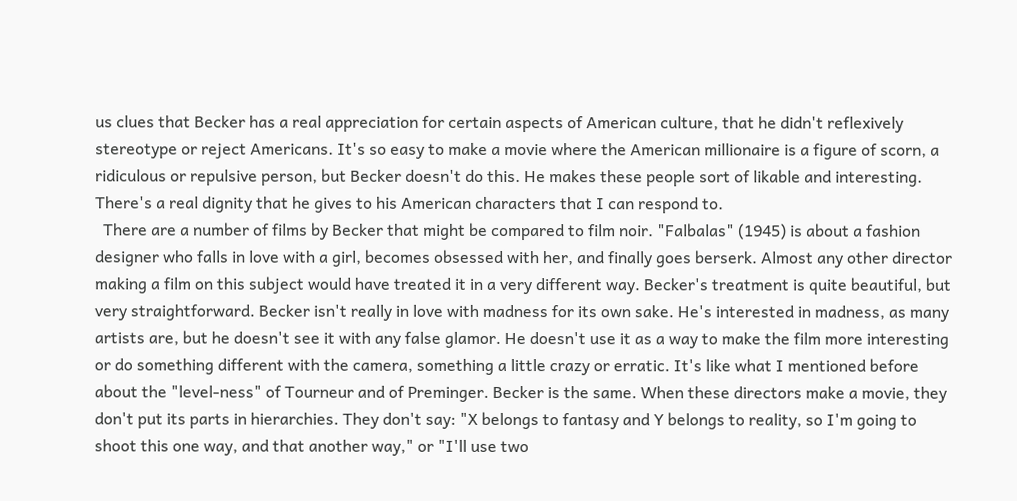us clues that Becker has a real appreciation for certain aspects of American culture, that he didn't reflexively stereotype or reject Americans. It's so easy to make a movie where the American millionaire is a figure of scorn, a ridiculous or repulsive person, but Becker doesn't do this. He makes these people sort of likable and interesting. There's a real dignity that he gives to his American characters that I can respond to.
  There are a number of films by Becker that might be compared to film noir. "Falbalas" (1945) is about a fashion designer who falls in love with a girl, becomes obsessed with her, and finally goes berserk. Almost any other director making a film on this subject would have treated it in a very different way. Becker's treatment is quite beautiful, but very straightforward. Becker isn't really in love with madness for its own sake. He's interested in madness, as many artists are, but he doesn't see it with any false glamor. He doesn't use it as a way to make the film more interesting or do something different with the camera, something a little crazy or erratic. It's like what I mentioned before about the "level-ness" of Tourneur and of Preminger. Becker is the same. When these directors make a movie, they don't put its parts in hierarchies. They don't say: "X belongs to fantasy and Y belongs to reality, so I'm going to shoot this one way, and that another way," or "I'll use two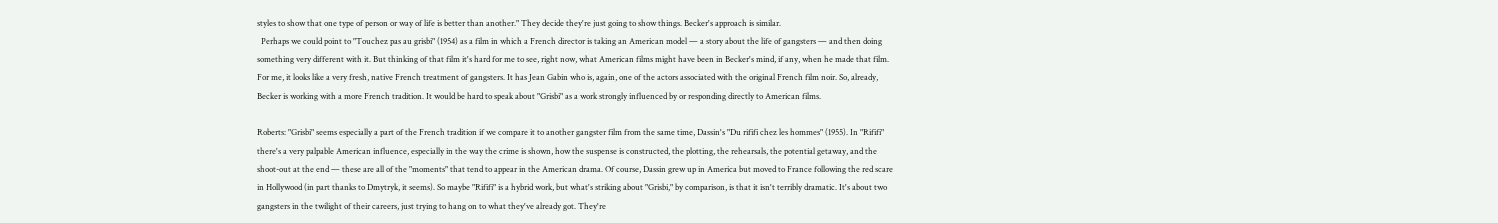styles to show that one type of person or way of life is better than another." They decide they're just going to show things. Becker's approach is similar.
  Perhaps we could point to "Touchez pas au grisbi" (1954) as a film in which a French director is taking an American model — a story about the life of gangsters — and then doing something very different with it. But thinking of that film it's hard for me to see, right now, what American films might have been in Becker's mind, if any, when he made that film. For me, it looks like a very fresh, native French treatment of gangsters. It has Jean Gabin who is, again, one of the actors associated with the original French film noir. So, already, Becker is working with a more French tradition. It would be hard to speak about "Grisbi" as a work strongly influenced by or responding directly to American films.

Roberts: "Grisbi" seems especially a part of the French tradition if we compare it to another gangster film from the same time, Dassin's "Du rififi chez les hommes" (1955). In "Rififi" there's a very palpable American influence, especially in the way the crime is shown, how the suspense is constructed, the plotting, the rehearsals, the potential getaway, and the shoot-out at the end — these are all of the "moments" that tend to appear in the American drama. Of course, Dassin grew up in America but moved to France following the red scare in Hollywood (in part thanks to Dmytryk, it seems). So maybe "Rififi" is a hybrid work, but what's striking about "Grisbi," by comparison, is that it isn't terribly dramatic. It's about two gangsters in the twilight of their careers, just trying to hang on to what they've already got. They're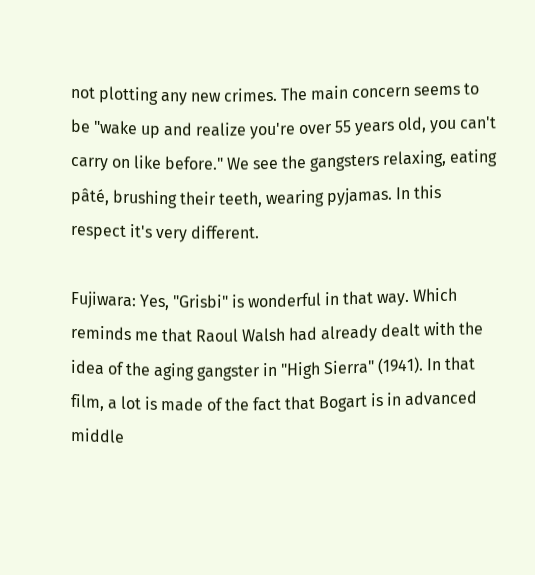not plotting any new crimes. The main concern seems to be "wake up and realize you're over 55 years old, you can't carry on like before." We see the gangsters relaxing, eating pâté, brushing their teeth, wearing pyjamas. In this respect it's very different.

Fujiwara: Yes, "Grisbi" is wonderful in that way. Which reminds me that Raoul Walsh had already dealt with the idea of the aging gangster in "High Sierra" (1941). In that film, a lot is made of the fact that Bogart is in advanced middle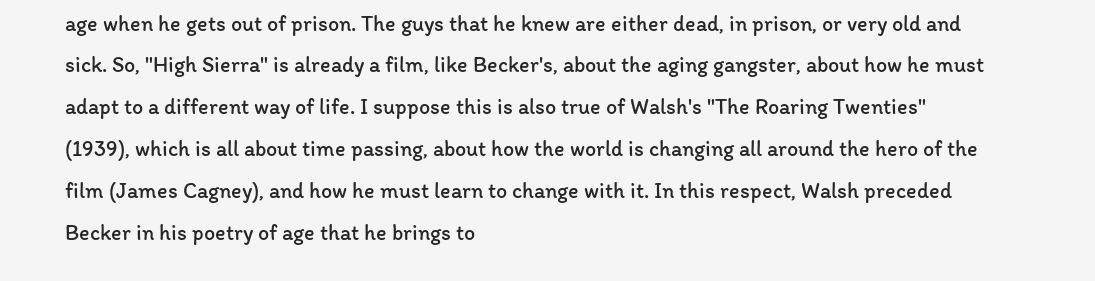age when he gets out of prison. The guys that he knew are either dead, in prison, or very old and sick. So, "High Sierra" is already a film, like Becker's, about the aging gangster, about how he must adapt to a different way of life. I suppose this is also true of Walsh's "The Roaring Twenties" (1939), which is all about time passing, about how the world is changing all around the hero of the film (James Cagney), and how he must learn to change with it. In this respect, Walsh preceded Becker in his poetry of age that he brings to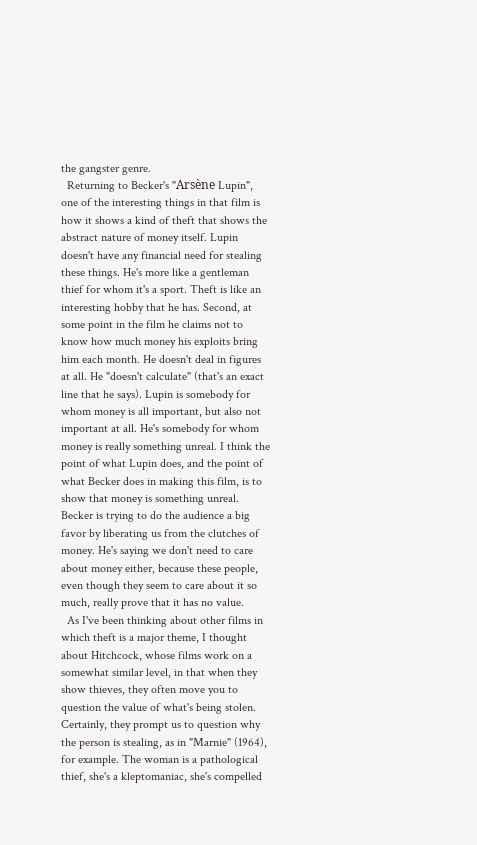the gangster genre.
  Returning to Becker's "Arsène Lupin", one of the interesting things in that film is how it shows a kind of theft that shows the abstract nature of money itself. Lupin doesn't have any financial need for stealing these things. He's more like a gentleman thief for whom it's a sport. Theft is like an interesting hobby that he has. Second, at some point in the film he claims not to know how much money his exploits bring him each month. He doesn't deal in figures at all. He "doesn't calculate" (that's an exact line that he says). Lupin is somebody for whom money is all important, but also not important at all. He's somebody for whom money is really something unreal. I think the point of what Lupin does, and the point of what Becker does in making this film, is to show that money is something unreal. Becker is trying to do the audience a big favor by liberating us from the clutches of money. He's saying we don't need to care about money either, because these people, even though they seem to care about it so much, really prove that it has no value.
  As I've been thinking about other films in which theft is a major theme, I thought about Hitchcock, whose films work on a somewhat similar level, in that when they show thieves, they often move you to question the value of what's being stolen. Certainly, they prompt us to question why the person is stealing, as in "Marnie" (1964), for example. The woman is a pathological thief, she's a kleptomaniac, she's compelled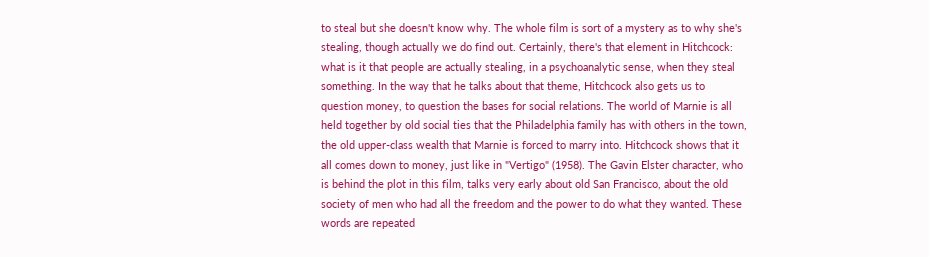to steal but she doesn't know why. The whole film is sort of a mystery as to why she's stealing, though actually we do find out. Certainly, there's that element in Hitchcock: what is it that people are actually stealing, in a psychoanalytic sense, when they steal something. In the way that he talks about that theme, Hitchcock also gets us to question money, to question the bases for social relations. The world of Marnie is all held together by old social ties that the Philadelphia family has with others in the town, the old upper-class wealth that Marnie is forced to marry into. Hitchcock shows that it all comes down to money, just like in "Vertigo" (1958). The Gavin Elster character, who is behind the plot in this film, talks very early about old San Francisco, about the old society of men who had all the freedom and the power to do what they wanted. These words are repeated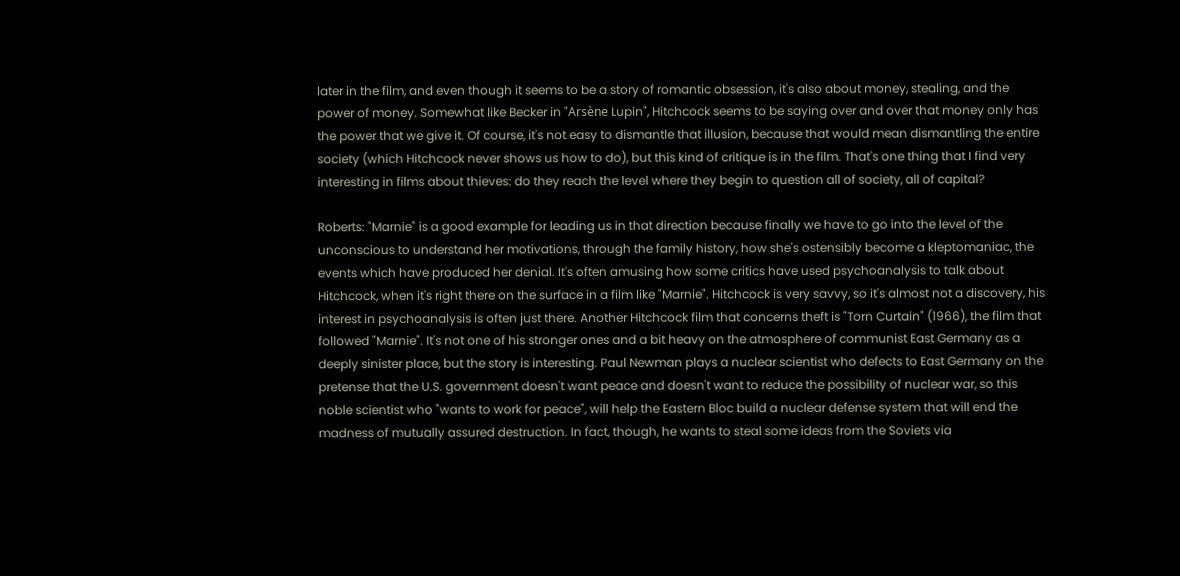later in the film, and even though it seems to be a story of romantic obsession, it's also about money, stealing, and the power of money. Somewhat like Becker in "Arsène Lupin", Hitchcock seems to be saying over and over that money only has the power that we give it. Of course, it's not easy to dismantle that illusion, because that would mean dismantling the entire society (which Hitchcock never shows us how to do), but this kind of critique is in the film. That's one thing that I find very interesting in films about thieves: do they reach the level where they begin to question all of society, all of capital?

Roberts: "Marnie" is a good example for leading us in that direction because finally we have to go into the level of the unconscious to understand her motivations, through the family history, how she's ostensibly become a kleptomaniac, the events which have produced her denial. It's often amusing how some critics have used psychoanalysis to talk about Hitchcock, when it's right there on the surface in a film like "Marnie". Hitchcock is very savvy, so it's almost not a discovery, his interest in psychoanalysis is often just there. Another Hitchcock film that concerns theft is "Torn Curtain" (1966), the film that followed "Marnie". It's not one of his stronger ones and a bit heavy on the atmosphere of communist East Germany as a deeply sinister place, but the story is interesting. Paul Newman plays a nuclear scientist who defects to East Germany on the pretense that the U.S. government doesn't want peace and doesn't want to reduce the possibility of nuclear war, so this noble scientist who "wants to work for peace", will help the Eastern Bloc build a nuclear defense system that will end the madness of mutually assured destruction. In fact, though, he wants to steal some ideas from the Soviets via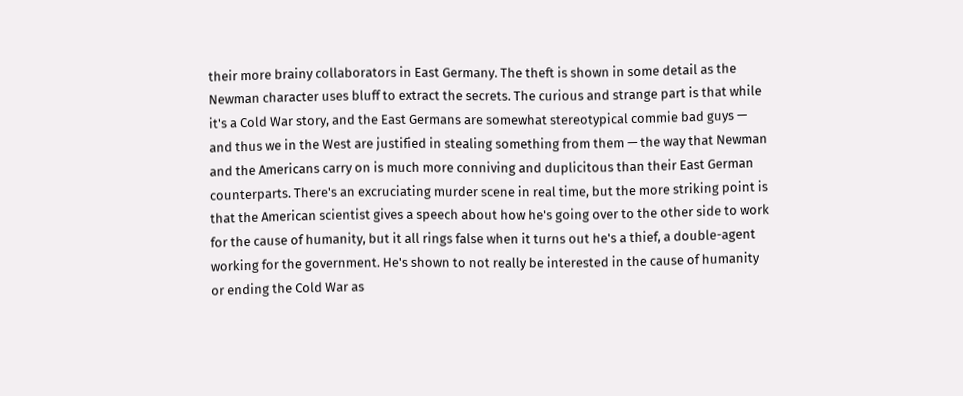their more brainy collaborators in East Germany. The theft is shown in some detail as the Newman character uses bluff to extract the secrets. The curious and strange part is that while it's a Cold War story, and the East Germans are somewhat stereotypical commie bad guys — and thus we in the West are justified in stealing something from them — the way that Newman and the Americans carry on is much more conniving and duplicitous than their East German counterparts. There's an excruciating murder scene in real time, but the more striking point is that the American scientist gives a speech about how he's going over to the other side to work for the cause of humanity, but it all rings false when it turns out he's a thief, a double-agent working for the government. He's shown to not really be interested in the cause of humanity or ending the Cold War as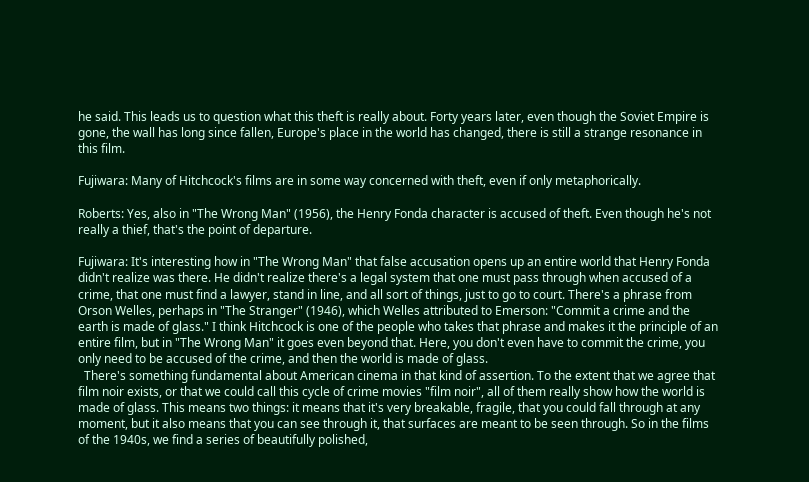he said. This leads us to question what this theft is really about. Forty years later, even though the Soviet Empire is gone, the wall has long since fallen, Europe's place in the world has changed, there is still a strange resonance in this film.

Fujiwara: Many of Hitchcock's films are in some way concerned with theft, even if only metaphorically.

Roberts: Yes, also in "The Wrong Man" (1956), the Henry Fonda character is accused of theft. Even though he's not really a thief, that's the point of departure.

Fujiwara: It's interesting how in "The Wrong Man" that false accusation opens up an entire world that Henry Fonda didn't realize was there. He didn't realize there's a legal system that one must pass through when accused of a crime, that one must find a lawyer, stand in line, and all sort of things, just to go to court. There's a phrase from Orson Welles, perhaps in "The Stranger" (1946), which Welles attributed to Emerson: "Commit a crime and the earth is made of glass." I think Hitchcock is one of the people who takes that phrase and makes it the principle of an entire film, but in "The Wrong Man" it goes even beyond that. Here, you don't even have to commit the crime, you only need to be accused of the crime, and then the world is made of glass.
  There's something fundamental about American cinema in that kind of assertion. To the extent that we agree that film noir exists, or that we could call this cycle of crime movies "film noir", all of them really show how the world is made of glass. This means two things: it means that it's very breakable, fragile, that you could fall through at any moment, but it also means that you can see through it, that surfaces are meant to be seen through. So in the films of the 1940s, we find a series of beautifully polished,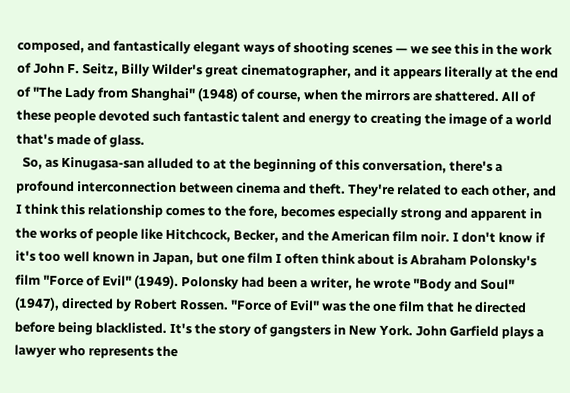composed, and fantastically elegant ways of shooting scenes — we see this in the work of John F. Seitz, Billy Wilder's great cinematographer, and it appears literally at the end of "The Lady from Shanghai" (1948) of course, when the mirrors are shattered. All of these people devoted such fantastic talent and energy to creating the image of a world that's made of glass.
  So, as Kinugasa-san alluded to at the beginning of this conversation, there's a profound interconnection between cinema and theft. They're related to each other, and I think this relationship comes to the fore, becomes especially strong and apparent in the works of people like Hitchcock, Becker, and the American film noir. I don't know if it's too well known in Japan, but one film I often think about is Abraham Polonsky's film "Force of Evil" (1949). Polonsky had been a writer, he wrote "Body and Soul" (1947), directed by Robert Rossen. "Force of Evil" was the one film that he directed before being blacklisted. It's the story of gangsters in New York. John Garfield plays a lawyer who represents the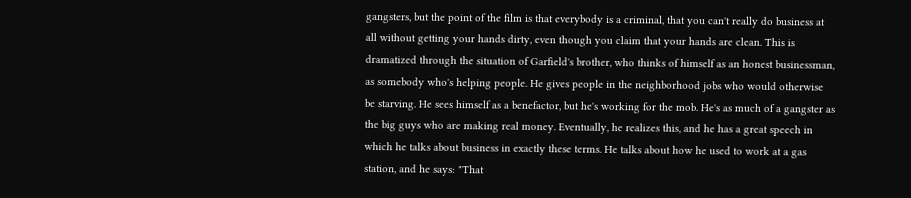gangsters, but the point of the film is that everybody is a criminal, that you can't really do business at all without getting your hands dirty, even though you claim that your hands are clean. This is dramatized through the situation of Garfield's brother, who thinks of himself as an honest businessman, as somebody who's helping people. He gives people in the neighborhood jobs who would otherwise be starving. He sees himself as a benefactor, but he's working for the mob. He's as much of a gangster as the big guys who are making real money. Eventually, he realizes this, and he has a great speech in which he talks about business in exactly these terms. He talks about how he used to work at a gas station, and he says: "That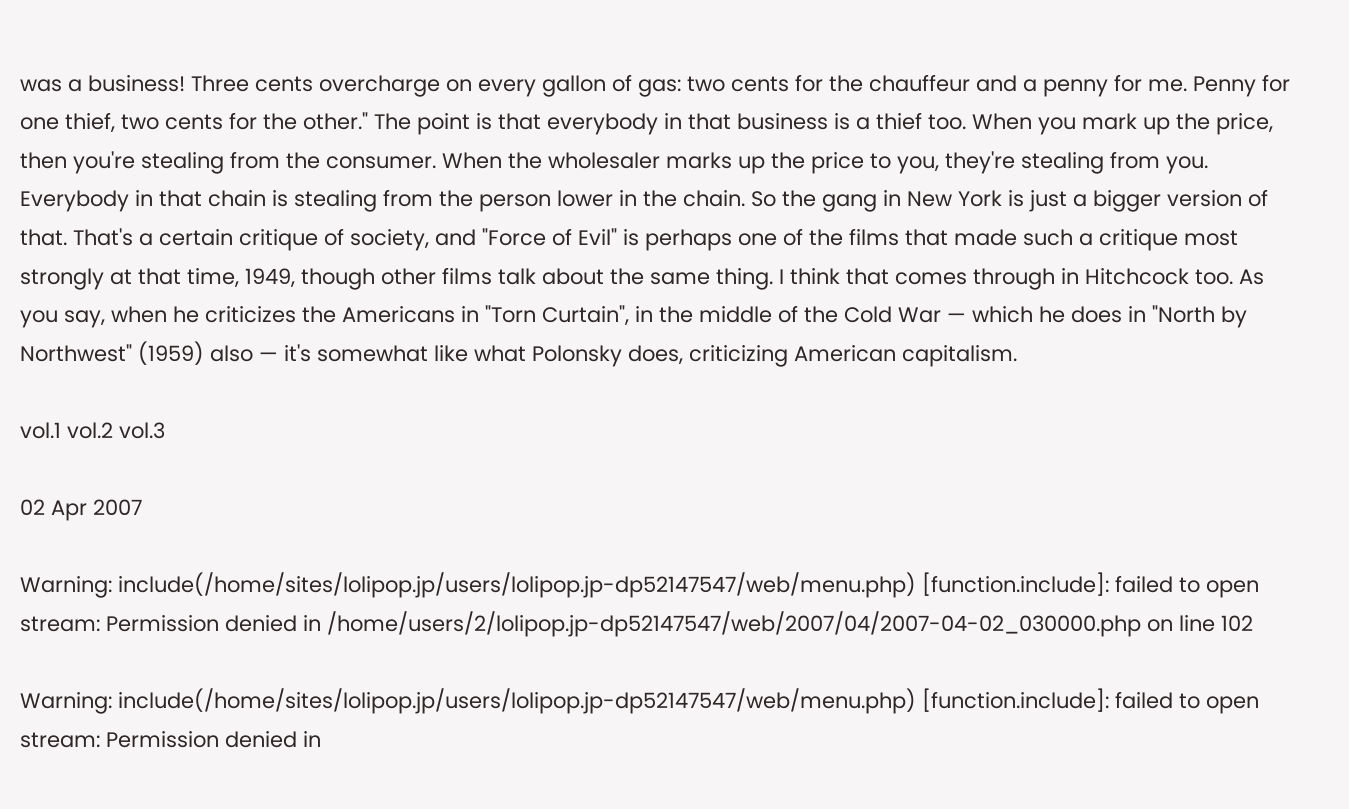was a business! Three cents overcharge on every gallon of gas: two cents for the chauffeur and a penny for me. Penny for one thief, two cents for the other." The point is that everybody in that business is a thief too. When you mark up the price, then you're stealing from the consumer. When the wholesaler marks up the price to you, they're stealing from you. Everybody in that chain is stealing from the person lower in the chain. So the gang in New York is just a bigger version of that. That's a certain critique of society, and "Force of Evil" is perhaps one of the films that made such a critique most strongly at that time, 1949, though other films talk about the same thing. I think that comes through in Hitchcock too. As you say, when he criticizes the Americans in "Torn Curtain", in the middle of the Cold War — which he does in "North by Northwest" (1959) also — it's somewhat like what Polonsky does, criticizing American capitalism.

vol.1 vol.2 vol.3

02 Apr 2007

Warning: include(/home/sites/lolipop.jp/users/lolipop.jp-dp52147547/web/menu.php) [function.include]: failed to open stream: Permission denied in /home/users/2/lolipop.jp-dp52147547/web/2007/04/2007-04-02_030000.php on line 102

Warning: include(/home/sites/lolipop.jp/users/lolipop.jp-dp52147547/web/menu.php) [function.include]: failed to open stream: Permission denied in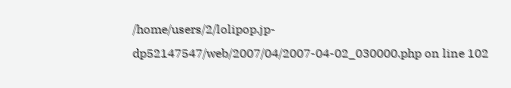/home/users/2/lolipop.jp-dp52147547/web/2007/04/2007-04-02_030000.php on line 102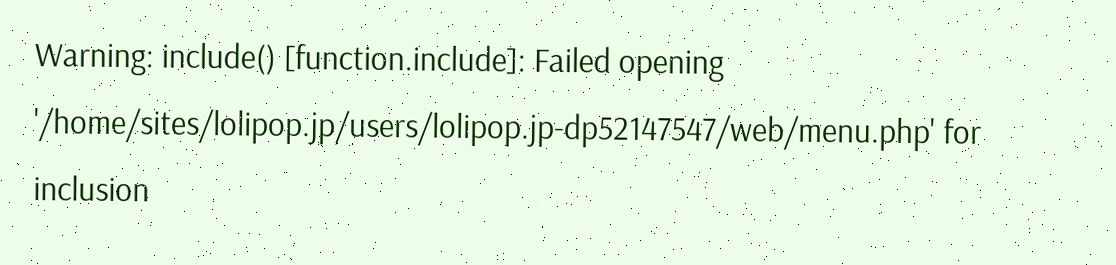Warning: include() [function.include]: Failed opening '/home/sites/lolipop.jp/users/lolipop.jp-dp52147547/web/menu.php' for inclusion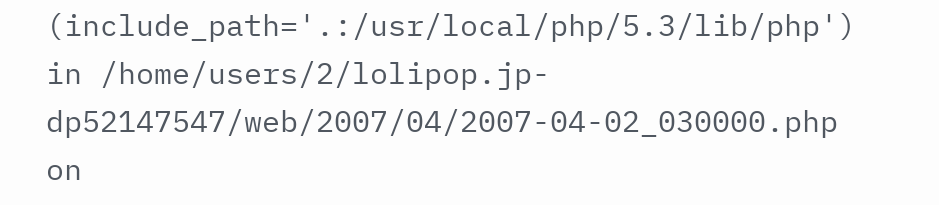(include_path='.:/usr/local/php/5.3/lib/php') in /home/users/2/lolipop.jp-dp52147547/web/2007/04/2007-04-02_030000.php on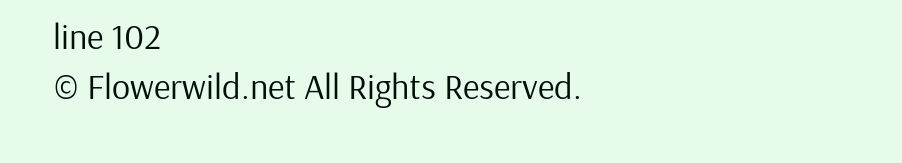line 102
© Flowerwild.net All Rights Reserved.